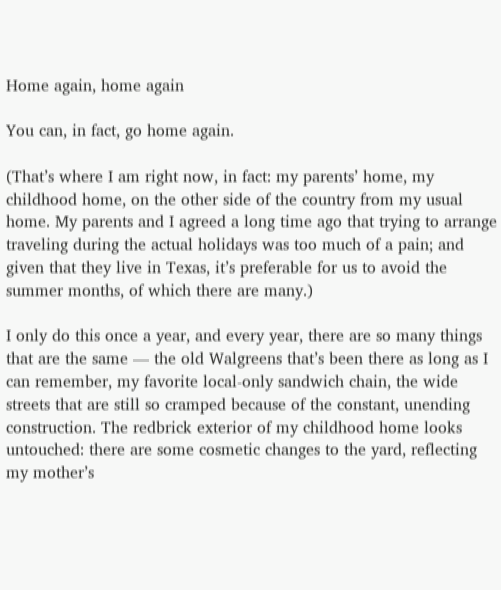Home again, home again

You can, in fact, go home again.

(That’s where I am right now, in fact: my parents’ home, my childhood home, on the other side of the country from my usual home. My parents and I agreed a long time ago that trying to arrange traveling during the actual holidays was too much of a pain; and given that they live in Texas, it’s preferable for us to avoid the summer months, of which there are many.)

I only do this once a year, and every year, there are so many things that are the same — the old Walgreens that’s been there as long as I can remember, my favorite local-only sandwich chain, the wide streets that are still so cramped because of the constant, unending construction. The redbrick exterior of my childhood home looks untouched: there are some cosmetic changes to the yard, reflecting my mother’s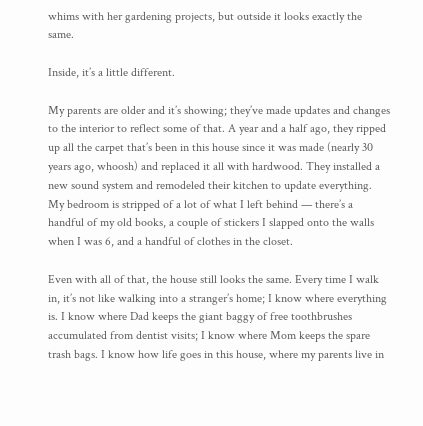whims with her gardening projects, but outside it looks exactly the same.

Inside, it’s a little different.

My parents are older and it’s showing; they’ve made updates and changes to the interior to reflect some of that. A year and a half ago, they ripped up all the carpet that’s been in this house since it was made (nearly 30 years ago, whoosh) and replaced it all with hardwood. They installed a new sound system and remodeled their kitchen to update everything. My bedroom is stripped of a lot of what I left behind — there’s a handful of my old books, a couple of stickers I slapped onto the walls when I was 6, and a handful of clothes in the closet.

Even with all of that, the house still looks the same. Every time I walk in, it’s not like walking into a stranger’s home; I know where everything is. I know where Dad keeps the giant baggy of free toothbrushes accumulated from dentist visits; I know where Mom keeps the spare trash bags. I know how life goes in this house, where my parents live in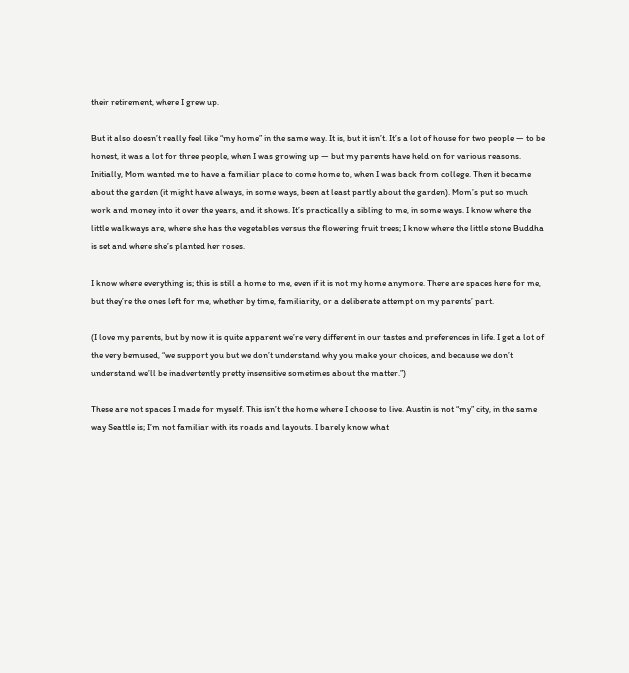their retirement, where I grew up.

But it also doesn’t really feel like “my home” in the same way. It is, but it isn’t. It’s a lot of house for two people — to be honest, it was a lot for three people, when I was growing up — but my parents have held on for various reasons. Initially, Mom wanted me to have a familiar place to come home to, when I was back from college. Then it became about the garden (it might have always, in some ways, been at least partly about the garden). Mom’s put so much work and money into it over the years, and it shows. It’s practically a sibling to me, in some ways. I know where the little walkways are, where she has the vegetables versus the flowering fruit trees; I know where the little stone Buddha is set and where she’s planted her roses.

I know where everything is; this is still a home to me, even if it is not my home anymore. There are spaces here for me, but they’re the ones left for me, whether by time, familiarity, or a deliberate attempt on my parents’ part.

(I love my parents, but by now it is quite apparent we’re very different in our tastes and preferences in life. I get a lot of the very bemused, “we support you but we don’t understand why you make your choices, and because we don’t understand we’ll be inadvertently pretty insensitive sometimes about the matter.”)

These are not spaces I made for myself. This isn’t the home where I choose to live. Austin is not “my” city, in the same way Seattle is; I’m not familiar with its roads and layouts. I barely know what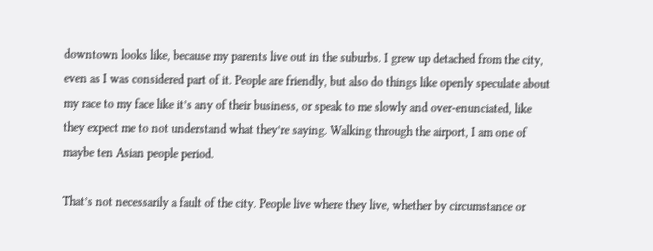downtown looks like, because my parents live out in the suburbs. I grew up detached from the city, even as I was considered part of it. People are friendly, but also do things like openly speculate about my race to my face like it’s any of their business, or speak to me slowly and over-enunciated, like they expect me to not understand what they’re saying. Walking through the airport, I am one of maybe ten Asian people period.

That’s not necessarily a fault of the city. People live where they live, whether by circumstance or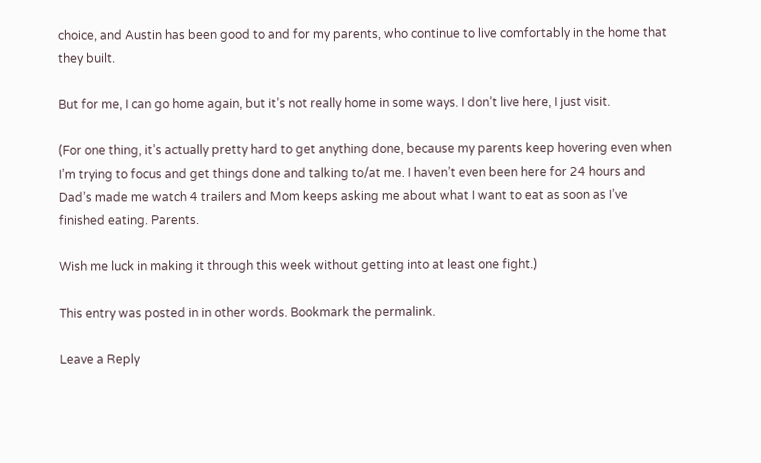choice, and Austin has been good to and for my parents, who continue to live comfortably in the home that they built.

But for me, I can go home again, but it’s not really home in some ways. I don’t live here, I just visit.

(For one thing, it’s actually pretty hard to get anything done, because my parents keep hovering even when I’m trying to focus and get things done and talking to/at me. I haven’t even been here for 24 hours and Dad’s made me watch 4 trailers and Mom keeps asking me about what I want to eat as soon as I’ve finished eating. Parents.

Wish me luck in making it through this week without getting into at least one fight.)

This entry was posted in in other words. Bookmark the permalink.

Leave a Reply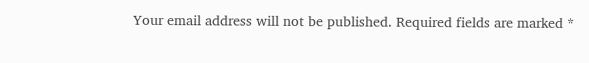Your email address will not be published. Required fields are marked *